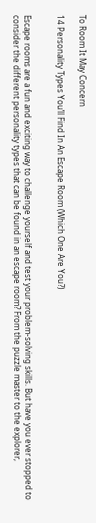To Room It May Concern

14 Personality Types You’ll Find In An Escape Room (Which One Are You?)


Escape rooms are a fun and exciting way to challenge yourself and test your problem-solving skills. But have you ever stopped to consider the different personality types that can be found in an escape room? From the puzzle master to the explorer,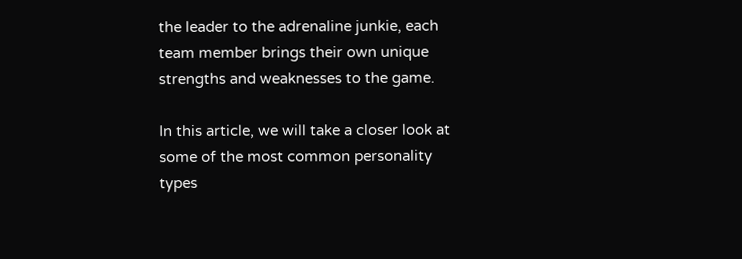the leader to the adrenaline junkie, each team member brings their own unique strengths and weaknesses to the game.

In this article, we will take a closer look at some of the most common personality types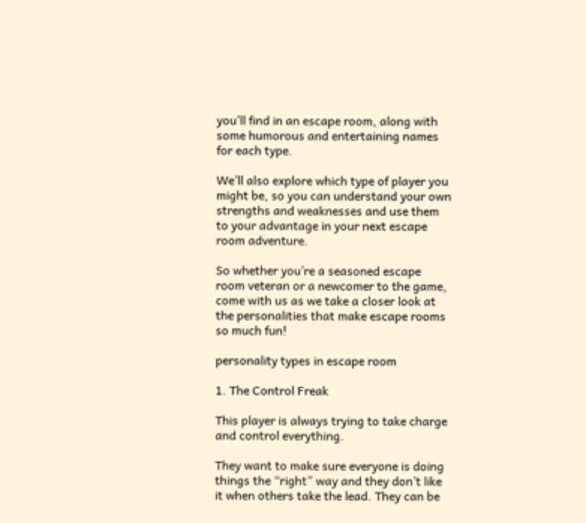you’ll find in an escape room, along with some humorous and entertaining names for each type.

We’ll also explore which type of player you might be, so you can understand your own strengths and weaknesses and use them to your advantage in your next escape room adventure.

So whether you’re a seasoned escape room veteran or a newcomer to the game, come with us as we take a closer look at the personalities that make escape rooms so much fun!

personality types in escape room

1. The Control Freak

This player is always trying to take charge and control everything.

They want to make sure everyone is doing things the “right” way and they don’t like it when others take the lead. They can be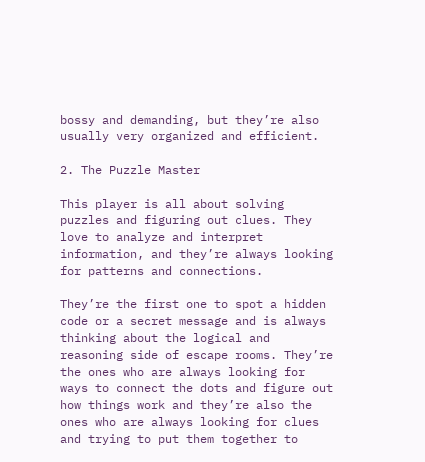bossy and demanding, but they’re also usually very organized and efficient.

2. The Puzzle Master

This player is all about solving puzzles and figuring out clues. They love to analyze and interpret information, and they’re always looking for patterns and connections.

They’re the first one to spot a hidden code or a secret message and is always thinking about the logical and reasoning side of escape rooms. They’re the ones who are always looking for ways to connect the dots and figure out how things work and they’re also the ones who are always looking for clues and trying to put them together to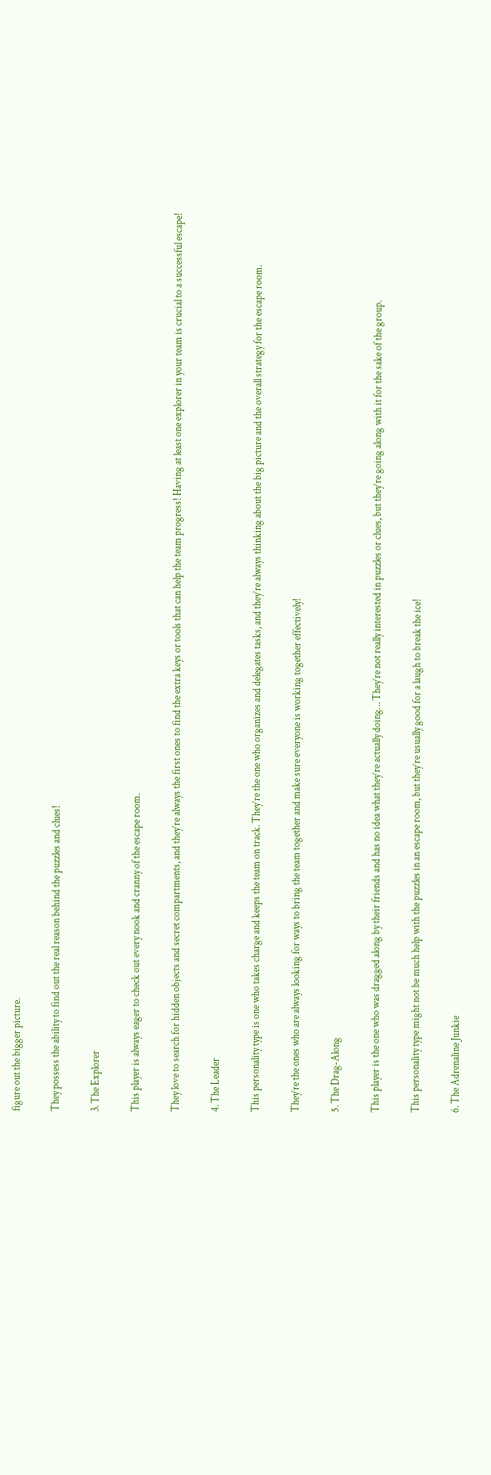figure out the bigger picture.

They possess the ability to find out the real reason behind the puzzles and clues!

3. The Explorer

This player is always eager to check out every nook and cranny of the escape room.

They love to search for hidden objects and secret compartments, and they’re always the first ones to find the extra keys or tools that can help the team progress! Having at least one explorer in your team is crucial to a successful escape!

4. The Leader

This personality type is one who takes charge and keeps the team on track. They’re the one who organizes and delegates tasks, and they’re always thinking about the big picture and the overall strategy for the escape room.

They’re the ones who are always looking for ways to bring the team together and make sure everyone is working together effectively!

5. The Drag-Along

This player is the one who was dragged along by their friends and has no idea what they’re actually doing… They’re not really interested in puzzles or clues, but they’re going along with it for the sake of the group.

This personality type might not be much help with the puzzles in an escape room, but they’re usually good for a laugh to break the ice!

6. The Adrenaline Junkie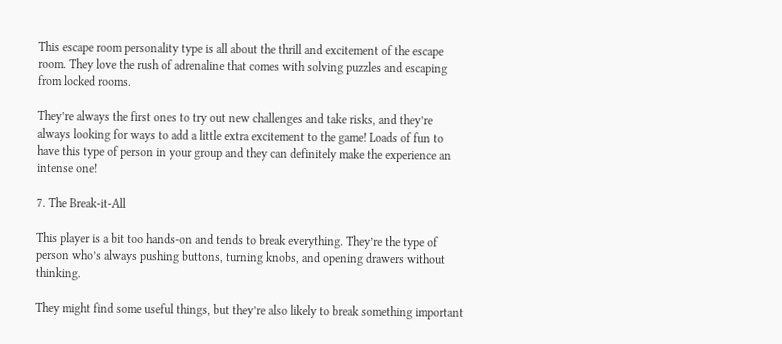This escape room personality type is all about the thrill and excitement of the escape room. They love the rush of adrenaline that comes with solving puzzles and escaping from locked rooms.

They’re always the first ones to try out new challenges and take risks, and they’re always looking for ways to add a little extra excitement to the game! Loads of fun to have this type of person in your group and they can definitely make the experience an intense one!

7. The Break-it-All

This player is a bit too hands-on and tends to break everything. They’re the type of person who’s always pushing buttons, turning knobs, and opening drawers without thinking.

They might find some useful things, but they’re also likely to break something important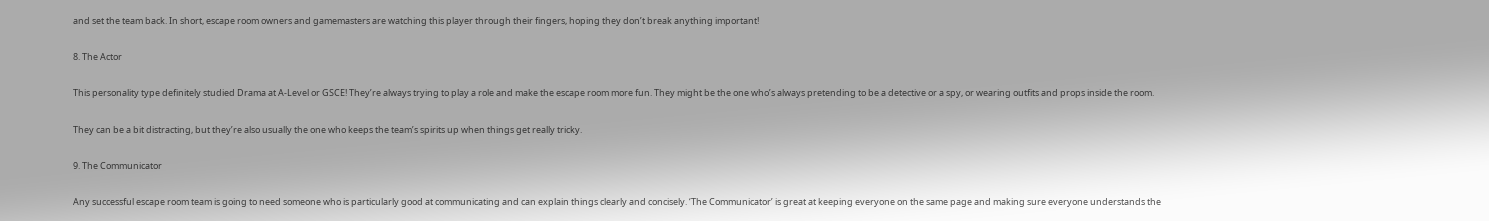and set the team back. In short, escape room owners and gamemasters are watching this player through their fingers, hoping they don’t break anything important!

8. The Actor

This personality type definitely studied Drama at A-Level or GSCE! They’re always trying to play a role and make the escape room more fun. They might be the one who’s always pretending to be a detective or a spy, or wearing outfits and props inside the room.

They can be a bit distracting, but they’re also usually the one who keeps the team’s spirits up when things get really tricky.

9. The Communicator

Any successful escape room team is going to need someone who is particularly good at communicating and can explain things clearly and concisely. ‘The Communicator’ is great at keeping everyone on the same page and making sure everyone understands the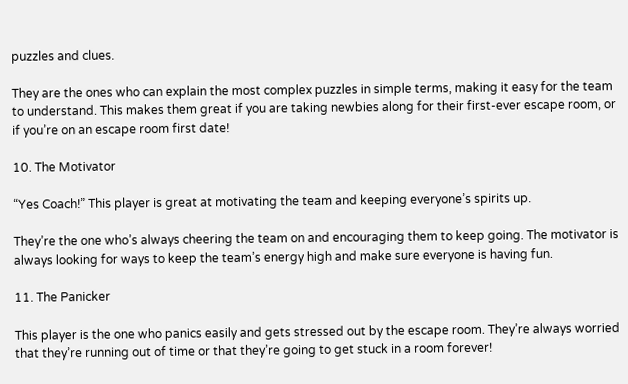puzzles and clues.

They are the ones who can explain the most complex puzzles in simple terms, making it easy for the team to understand. This makes them great if you are taking newbies along for their first-ever escape room, or if you’re on an escape room first date!

10. The Motivator

“Yes Coach!” This player is great at motivating the team and keeping everyone’s spirits up.

They’re the one who’s always cheering the team on and encouraging them to keep going. The motivator is always looking for ways to keep the team’s energy high and make sure everyone is having fun.

11. The Panicker

This player is the one who panics easily and gets stressed out by the escape room. They’re always worried that they’re running out of time or that they’re going to get stuck in a room forever!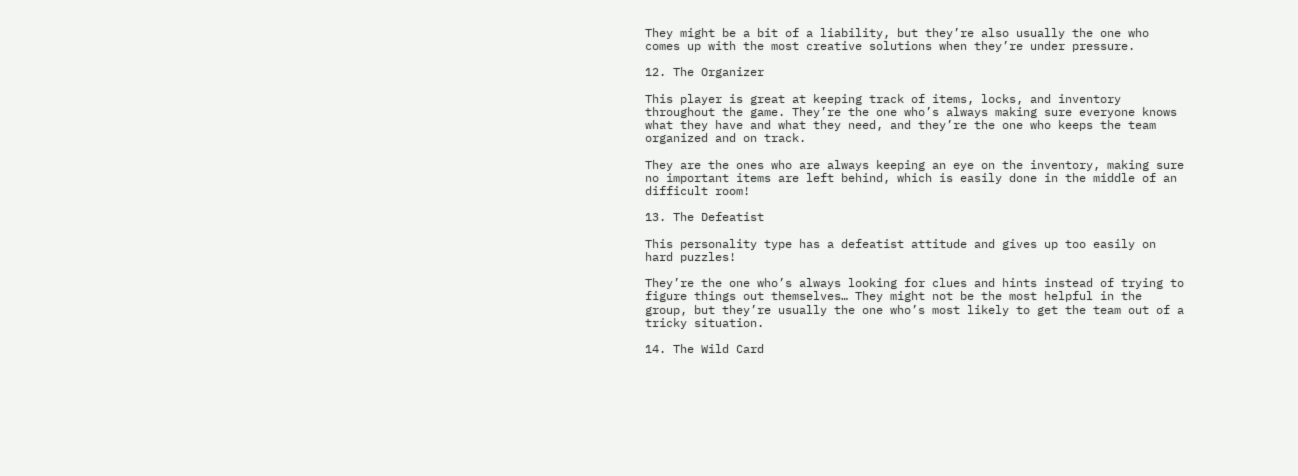They might be a bit of a liability, but they’re also usually the one who comes up with the most creative solutions when they’re under pressure.

12. The Organizer

This player is great at keeping track of items, locks, and inventory throughout the game. They’re the one who’s always making sure everyone knows what they have and what they need, and they’re the one who keeps the team organized and on track.

They are the ones who are always keeping an eye on the inventory, making sure no important items are left behind, which is easily done in the middle of an difficult room!

13. The Defeatist

This personality type has a defeatist attitude and gives up too easily on hard puzzles!

They’re the one who’s always looking for clues and hints instead of trying to figure things out themselves… They might not be the most helpful in the group, but they’re usually the one who’s most likely to get the team out of a tricky situation.

14. The Wild Card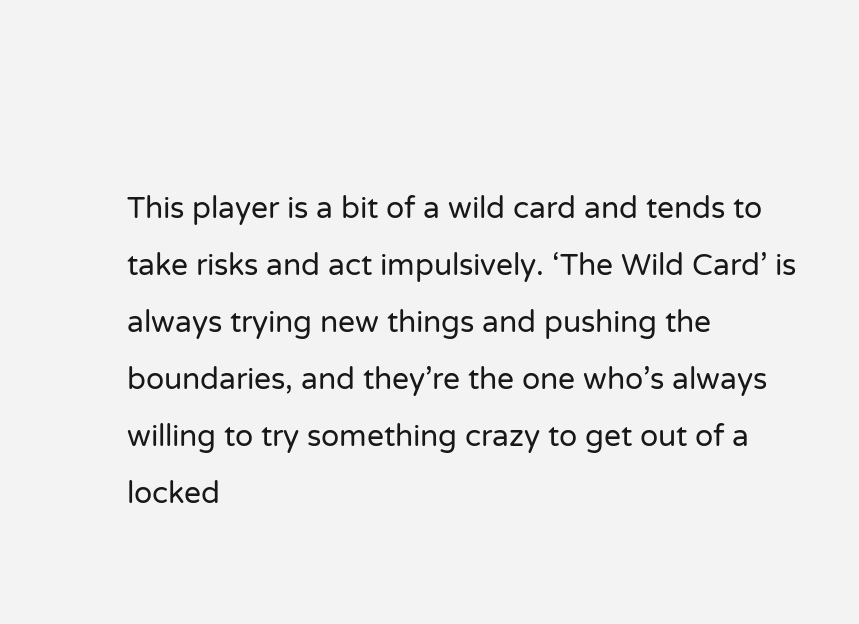This player is a bit of a wild card and tends to take risks and act impulsively. ‘The Wild Card’ is always trying new things and pushing the boundaries, and they’re the one who’s always willing to try something crazy to get out of a locked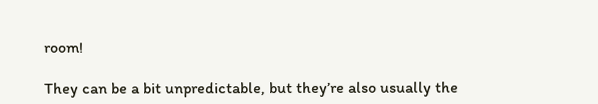room!

They can be a bit unpredictable, but they’re also usually the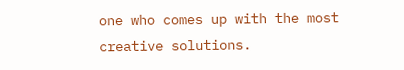one who comes up with the most creative solutions.